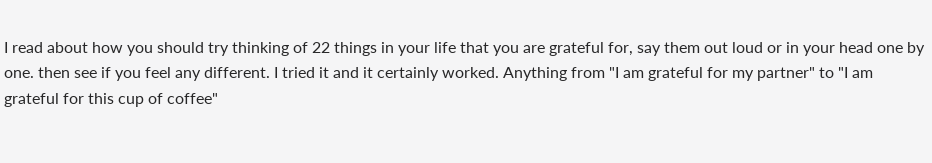I read about how you should try thinking of 22 things in your life that you are grateful for, say them out loud or in your head one by one. then see if you feel any different. I tried it and it certainly worked. Anything from "I am grateful for my partner" to "I am grateful for this cup of coffee"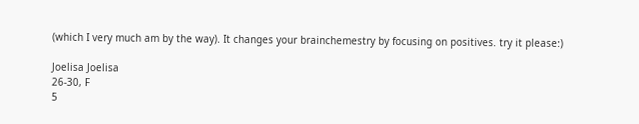(which I very much am by the way). It changes your brainchemestry by focusing on positives. try it please:)

Joelisa Joelisa
26-30, F
5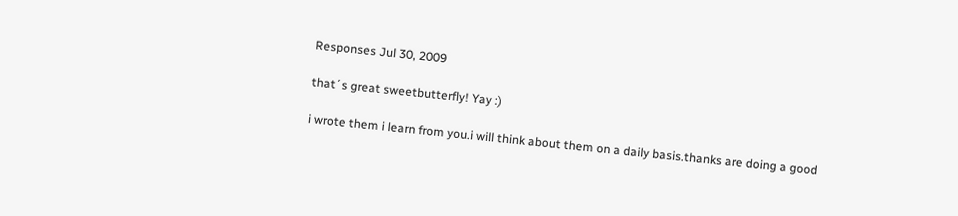Responses Jul 30, 2009

that´s great sweetbutterfly! Yay :)

i wrote them i learn from you.i will think about them on a daily basis.thanks are doing a good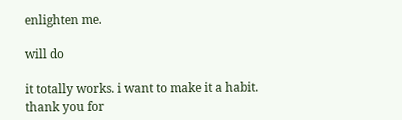enlighten me.

will do

it totally works. i want to make it a habit. thank you for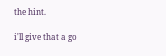the hint.

i'll give that a go